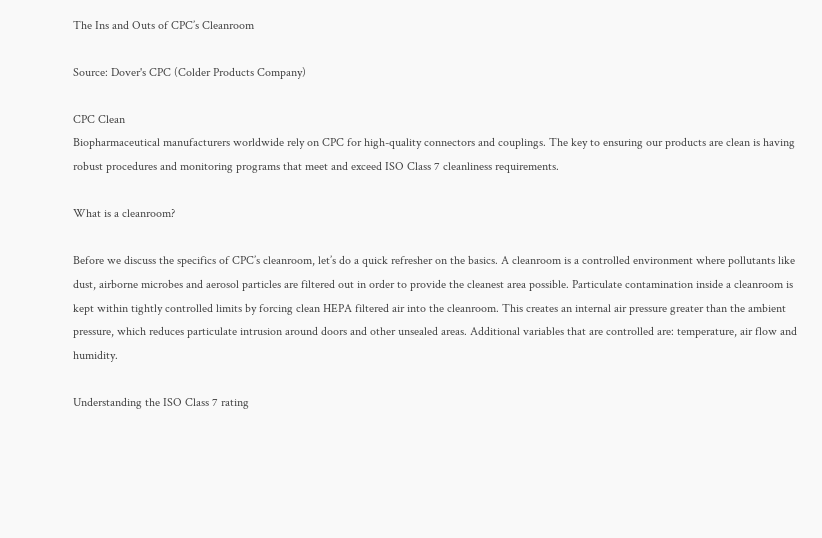The Ins and Outs of CPC’s Cleanroom

Source: Dover's CPC (Colder Products Company)

CPC Clean
Biopharmaceutical manufacturers worldwide rely on CPC for high-quality connectors and couplings. The key to ensuring our products are clean is having robust procedures and monitoring programs that meet and exceed ISO Class 7 cleanliness requirements.

What is a cleanroom?

Before we discuss the specifics of CPC’s cleanroom, let’s do a quick refresher on the basics. A cleanroom is a controlled environment where pollutants like dust, airborne microbes and aerosol particles are filtered out in order to provide the cleanest area possible. Particulate contamination inside a cleanroom is kept within tightly controlled limits by forcing clean HEPA filtered air into the cleanroom. This creates an internal air pressure greater than the ambient pressure, which reduces particulate intrusion around doors and other unsealed areas. Additional variables that are controlled are: temperature, air flow and humidity.

Understanding the ISO Class 7 rating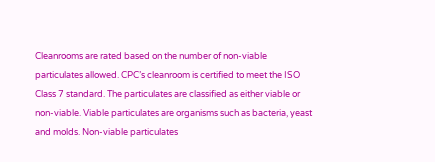Cleanrooms are rated based on the number of non-viable particulates allowed. CPC’s cleanroom is certified to meet the ISO Class 7 standard. The particulates are classified as either viable or non-viable. Viable particulates are organisms such as bacteria, yeast and molds. Non-viable particulates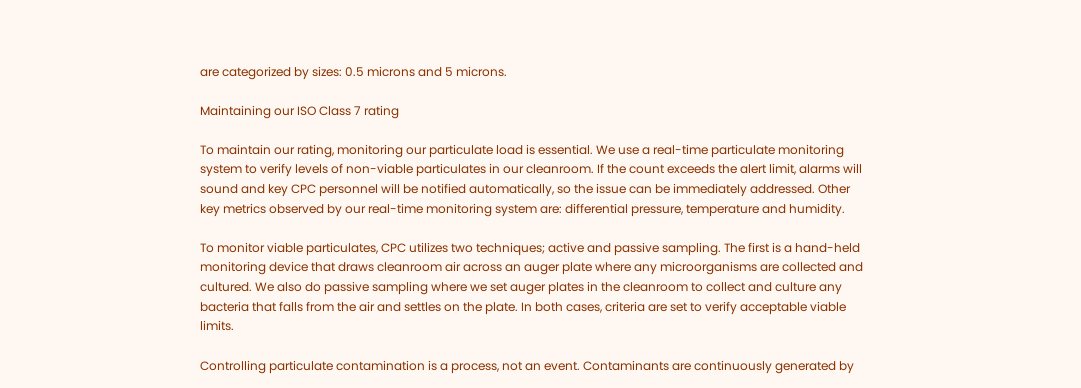are categorized by sizes: 0.5 microns and 5 microns.

Maintaining our ISO Class 7 rating

To maintain our rating, monitoring our particulate load is essential. We use a real-time particulate monitoring system to verify levels of non-viable particulates in our cleanroom. If the count exceeds the alert limit, alarms will sound and key CPC personnel will be notified automatically, so the issue can be immediately addressed. Other key metrics observed by our real-time monitoring system are: differential pressure, temperature and humidity.

To monitor viable particulates, CPC utilizes two techniques; active and passive sampling. The first is a hand-held monitoring device that draws cleanroom air across an auger plate where any microorganisms are collected and cultured. We also do passive sampling where we set auger plates in the cleanroom to collect and culture any bacteria that falls from the air and settles on the plate. In both cases, criteria are set to verify acceptable viable limits.

Controlling particulate contamination is a process, not an event. Contaminants are continuously generated by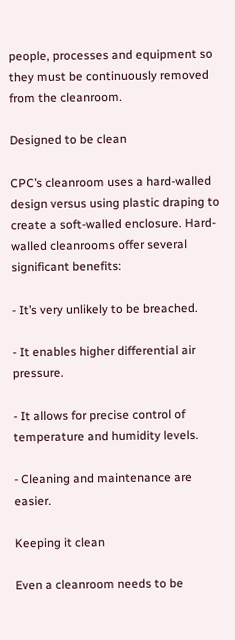people, processes and equipment so they must be continuously removed from the cleanroom.

Designed to be clean

CPC’s cleanroom uses a hard-walled design versus using plastic draping to create a soft-walled enclosure. Hard-walled cleanrooms offer several significant benefits:

- It’s very unlikely to be breached.

- It enables higher differential air pressure.

- It allows for precise control of temperature and humidity levels.

- Cleaning and maintenance are easier.

Keeping it clean

Even a cleanroom needs to be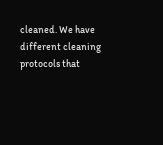cleaned. We have different cleaning protocols that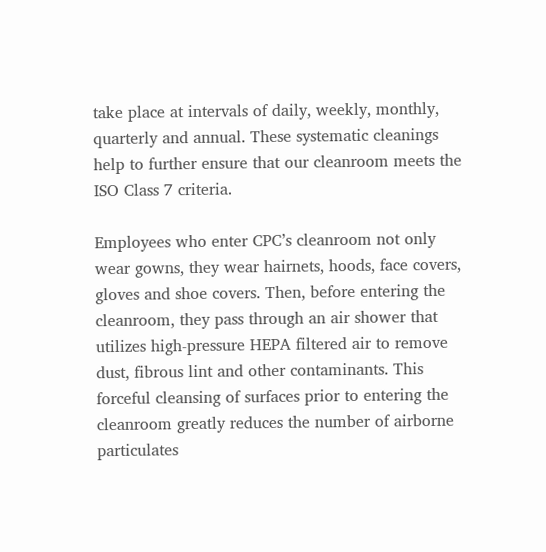take place at intervals of daily, weekly, monthly, quarterly and annual. These systematic cleanings help to further ensure that our cleanroom meets the ISO Class 7 criteria.

Employees who enter CPC’s cleanroom not only wear gowns, they wear hairnets, hoods, face covers, gloves and shoe covers. Then, before entering the cleanroom, they pass through an air shower that utilizes high-pressure HEPA filtered air to remove dust, fibrous lint and other contaminants. This forceful cleansing of surfaces prior to entering the cleanroom greatly reduces the number of airborne particulates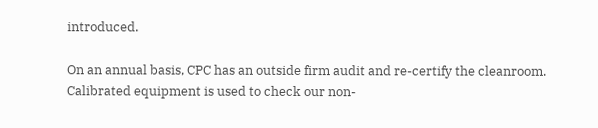introduced.

On an annual basis, CPC has an outside firm audit and re-certify the cleanroom. Calibrated equipment is used to check our non-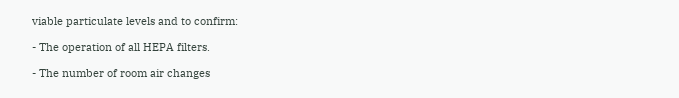viable particulate levels and to confirm:

- The operation of all HEPA filters.

- The number of room air changes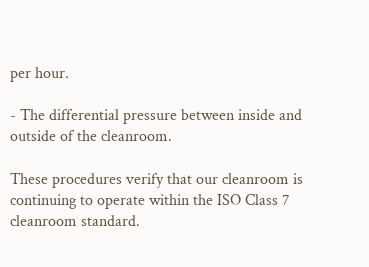per hour.

- The differential pressure between inside and outside of the cleanroom.

These procedures verify that our cleanroom is continuing to operate within the ISO Class 7 cleanroom standard.